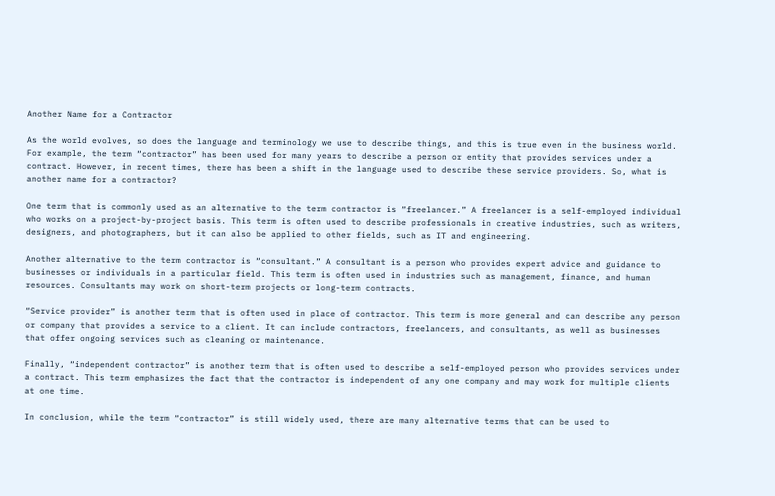Another Name for a Contractor

As the world evolves, so does the language and terminology we use to describe things, and this is true even in the business world. For example, the term “contractor” has been used for many years to describe a person or entity that provides services under a contract. However, in recent times, there has been a shift in the language used to describe these service providers. So, what is another name for a contractor?

One term that is commonly used as an alternative to the term contractor is “freelancer.” A freelancer is a self-employed individual who works on a project-by-project basis. This term is often used to describe professionals in creative industries, such as writers, designers, and photographers, but it can also be applied to other fields, such as IT and engineering.

Another alternative to the term contractor is “consultant.” A consultant is a person who provides expert advice and guidance to businesses or individuals in a particular field. This term is often used in industries such as management, finance, and human resources. Consultants may work on short-term projects or long-term contracts.

“Service provider” is another term that is often used in place of contractor. This term is more general and can describe any person or company that provides a service to a client. It can include contractors, freelancers, and consultants, as well as businesses that offer ongoing services such as cleaning or maintenance.

Finally, “independent contractor” is another term that is often used to describe a self-employed person who provides services under a contract. This term emphasizes the fact that the contractor is independent of any one company and may work for multiple clients at one time.

In conclusion, while the term “contractor” is still widely used, there are many alternative terms that can be used to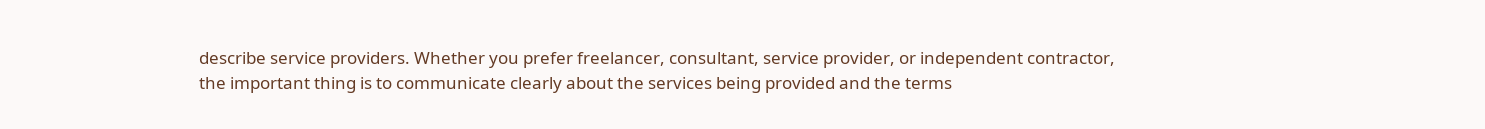describe service providers. Whether you prefer freelancer, consultant, service provider, or independent contractor, the important thing is to communicate clearly about the services being provided and the terms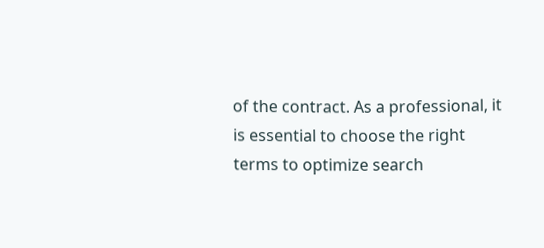of the contract. As a professional, it is essential to choose the right terms to optimize search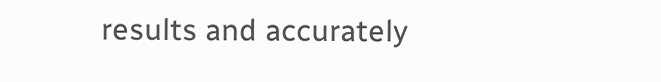results and accurately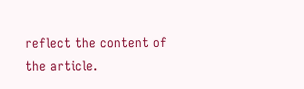reflect the content of the article.